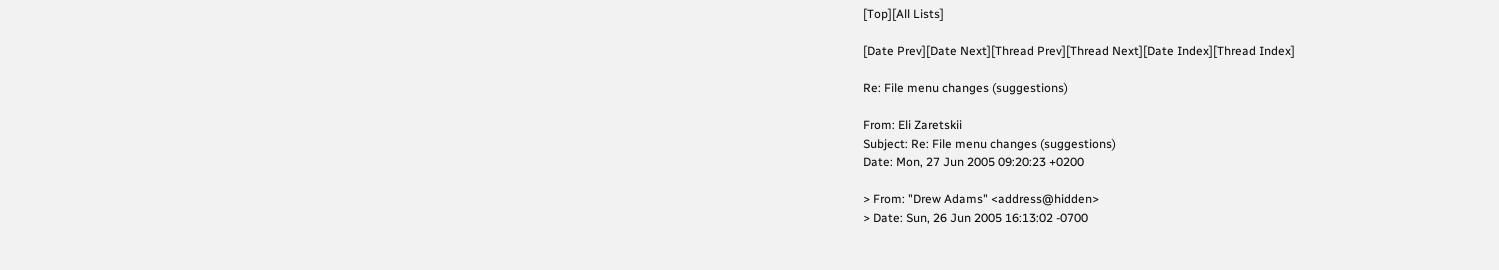[Top][All Lists]

[Date Prev][Date Next][Thread Prev][Thread Next][Date Index][Thread Index]

Re: File menu changes (suggestions)

From: Eli Zaretskii
Subject: Re: File menu changes (suggestions)
Date: Mon, 27 Jun 2005 09:20:23 +0200

> From: "Drew Adams" <address@hidden>
> Date: Sun, 26 Jun 2005 16:13:02 -0700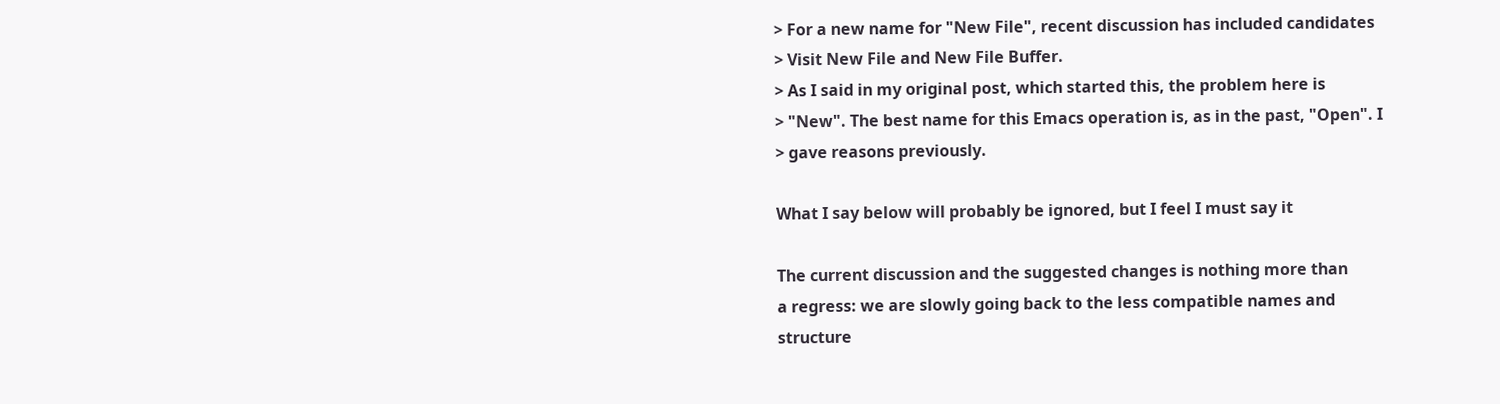> For a new name for "New File", recent discussion has included candidates
> Visit New File and New File Buffer.
> As I said in my original post, which started this, the problem here is
> "New". The best name for this Emacs operation is, as in the past, "Open". I
> gave reasons previously.

What I say below will probably be ignored, but I feel I must say it

The current discussion and the suggested changes is nothing more than
a regress: we are slowly going back to the less compatible names and
structure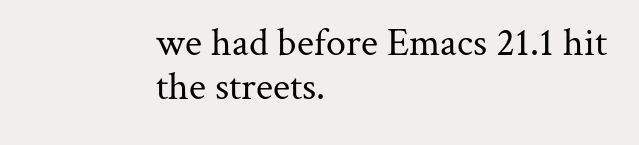we had before Emacs 21.1 hit the streets.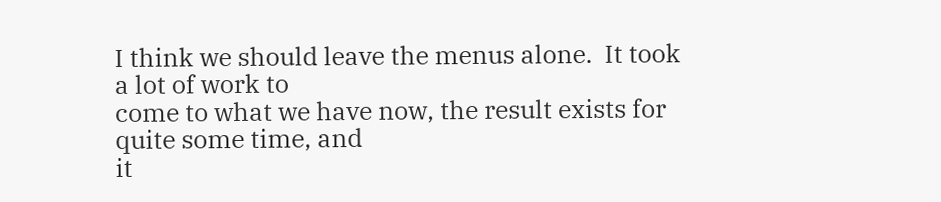I think we should leave the menus alone.  It took a lot of work to
come to what we have now, the result exists for quite some time, and
it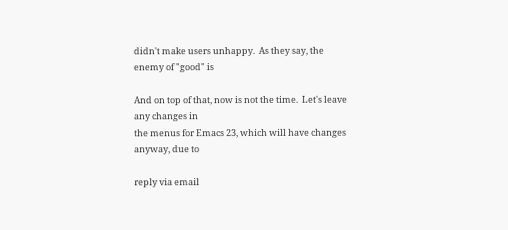didn't make users unhappy.  As they say, the enemy of "good" is

And on top of that, now is not the time.  Let's leave any changes in
the menus for Emacs 23, which will have changes anyway, due to

reply via email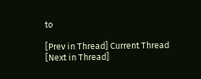to

[Prev in Thread] Current Thread [Next in Thread]